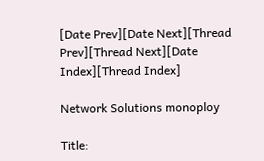[Date Prev][Date Next][Thread Prev][Thread Next][Date Index][Thread Index]

Network Solutions monoploy

Title: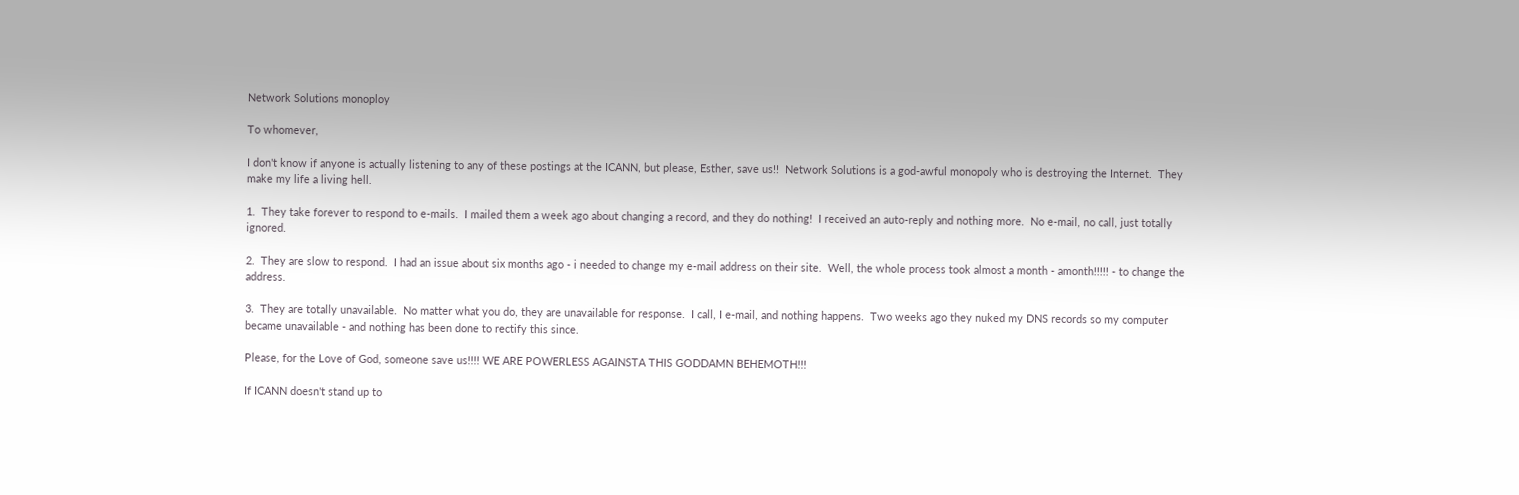Network Solutions monoploy

To whomever,

I don't know if anyone is actually listening to any of these postings at the ICANN, but please, Esther, save us!!  Network Solutions is a god-awful monopoly who is destroying the Internet.  They make my life a living hell.

1.  They take forever to respond to e-mails.  I mailed them a week ago about changing a record, and they do nothing!  I received an auto-reply and nothing more.  No e-mail, no call, just totally ignored.

2.  They are slow to respond.  I had an issue about six months ago - i needed to change my e-mail address on their site.  Well, the whole process took almost a month - amonth!!!!! - to change the address.

3.  They are totally unavailable.  No matter what you do, they are unavailable for response.  I call, I e-mail, and nothing happens.  Two weeks ago they nuked my DNS records so my computer became unavailable - and nothing has been done to rectify this since.

Please, for the Love of God, someone save us!!!! WE ARE POWERLESS AGAINSTA THIS GODDAMN BEHEMOTH!!!

If ICANN doesn't stand up to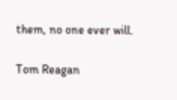them, no one ever will.

Tom Reagan